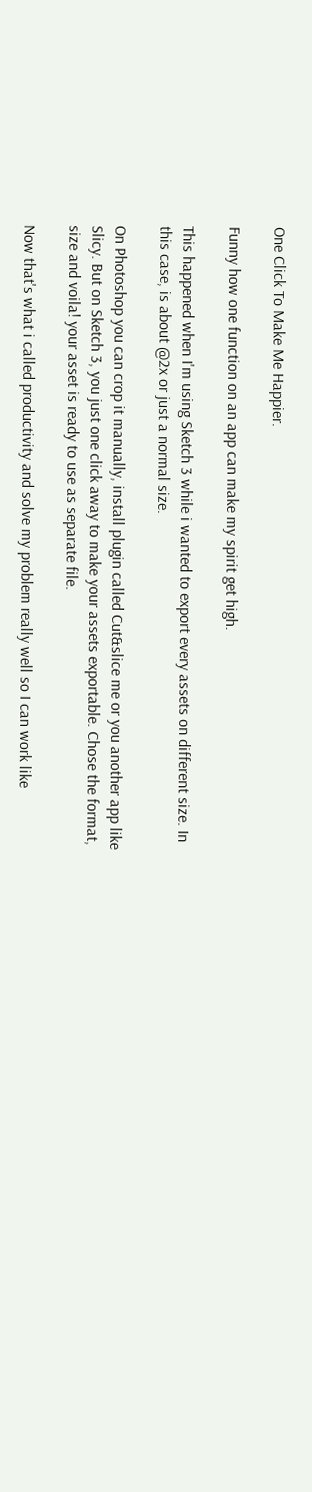One Click To Make Me Happier.

Funny how one function on an app can make my spirit get high.

This happened when I'm using Sketch 3 while i wanted to export every assets on different size. In this case, is about @2x or just a normal size.

On Photoshop you can crop it manually, install plugin called Cut&slice me or you another app like Slicy. But on Sketch 3, you just one click away to make your assets exportable. Chose the format, size and voila! your asset is ready to use as separate file.

Now that's what i called productivity and solve my problem really well so I can work like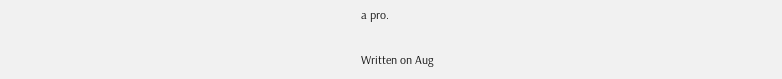a pro.

Written on Aug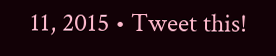11, 2015 • Tweet this!